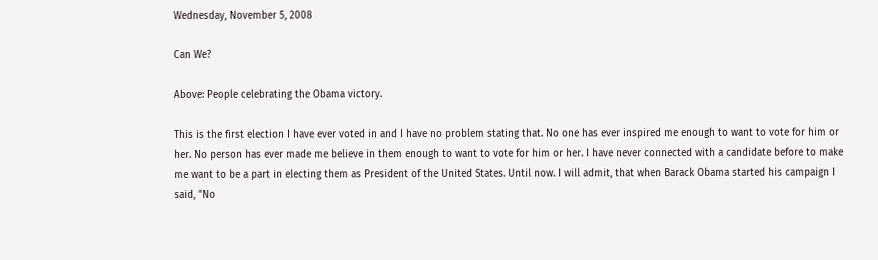Wednesday, November 5, 2008

Can We?

Above: People celebrating the Obama victory.

This is the first election I have ever voted in and I have no problem stating that. No one has ever inspired me enough to want to vote for him or her. No person has ever made me believe in them enough to want to vote for him or her. I have never connected with a candidate before to make me want to be a part in electing them as President of the United States. Until now. I will admit, that when Barack Obama started his campaign I said, "No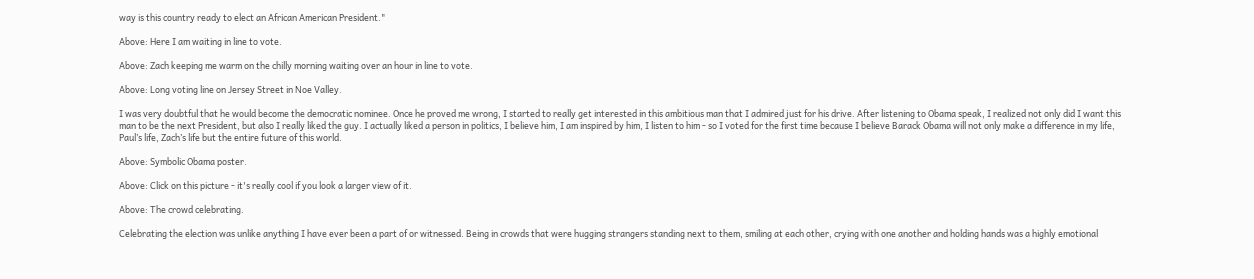way is this country ready to elect an African American President."

Above: Here I am waiting in line to vote.

Above: Zach keeping me warm on the chilly morning waiting over an hour in line to vote.

Above: Long voting line on Jersey Street in Noe Valley.

I was very doubtful that he would become the democratic nominee. Once he proved me wrong, I started to really get interested in this ambitious man that I admired just for his drive. After listening to Obama speak, I realized not only did I want this man to be the next President, but also I really liked the guy. I actually liked a person in politics, I believe him, I am inspired by him, I listen to him - so I voted for the first time because I believe Barack Obama will not only make a difference in my life, Paul’s life, Zach’s life but the entire future of this world.

Above: Symbolic Obama poster.

Above: Click on this picture - it's really cool if you look a larger view of it.

Above: The crowd celebrating.

Celebrating the election was unlike anything I have ever been a part of or witnessed. Being in crowds that were hugging strangers standing next to them, smiling at each other, crying with one another and holding hands was a highly emotional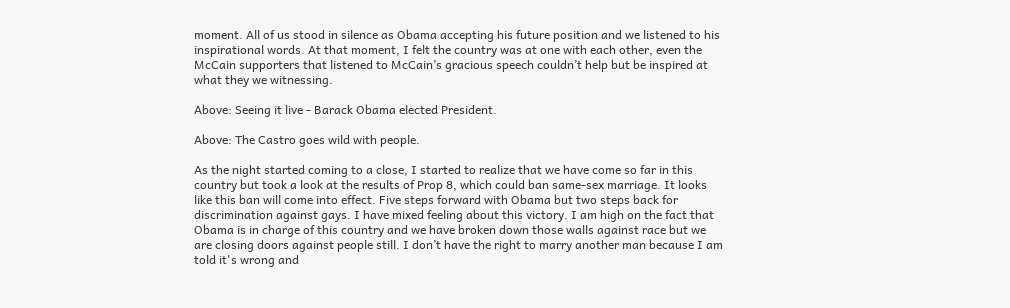moment. All of us stood in silence as Obama accepting his future position and we listened to his inspirational words. At that moment, I felt the country was at one with each other, even the McCain supporters that listened to McCain’s gracious speech couldn’t help but be inspired at what they we witnessing.

Above: Seeing it live - Barack Obama elected President.

Above: The Castro goes wild with people.

As the night started coming to a close, I started to realize that we have come so far in this country but took a look at the results of Prop 8, which could ban same-sex marriage. It looks like this ban will come into effect. Five steps forward with Obama but two steps back for discrimination against gays. I have mixed feeling about this victory. I am high on the fact that Obama is in charge of this country and we have broken down those walls against race but we are closing doors against people still. I don’t have the right to marry another man because I am told it's wrong and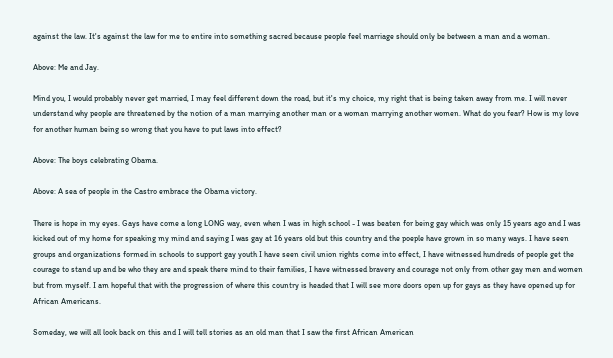against the law. It's against the law for me to entire into something sacred because people feel marriage should only be between a man and a woman.

Above: Me and Jay.

Mind you, I would probably never get married, I may feel different down the road, but it's my choice, my right that is being taken away from me. I will never understand why people are threatened by the notion of a man marrying another man or a woman marrying another women. What do you fear? How is my love for another human being so wrong that you have to put laws into effect?

Above: The boys celebrating Obama.

Above: A sea of people in the Castro embrace the Obama victory.

There is hope in my eyes. Gays have come a long LONG way, even when I was in high school - I was beaten for being gay which was only 15 years ago and I was kicked out of my home for speaking my mind and saying I was gay at 16 years old but this country and the poeple have grown in so many ways. I have seen groups and organizations formed in schools to support gay youth I have seen civil union rights come into effect, I have witnessed hundreds of people get the courage to stand up and be who they are and speak there mind to their families, I have witnessed bravery and courage not only from other gay men and women but from myself. I am hopeful that with the progression of where this country is headed that I will see more doors open up for gays as they have opened up for African Americans.

Someday, we will all look back on this and I will tell stories as an old man that I saw the first African American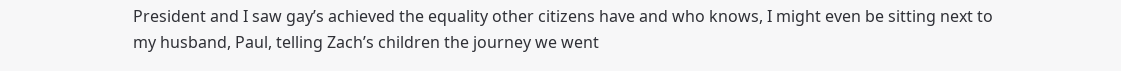President and I saw gay’s achieved the equality other citizens have and who knows, I might even be sitting next to my husband, Paul, telling Zach’s children the journey we went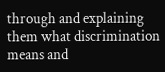through and explaining them what discrimination means and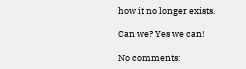how it no longer exists.

Can we? Yes we can!

No comments: